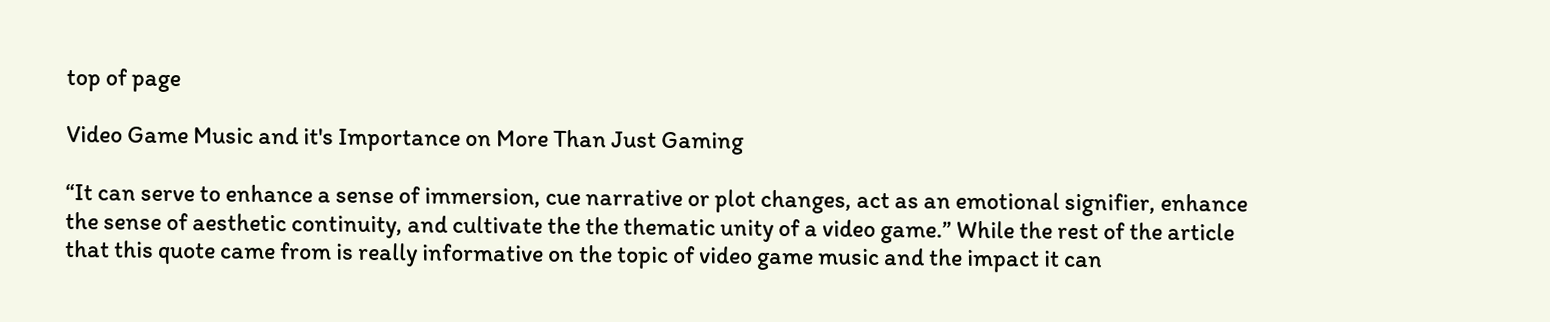top of page

Video Game Music and it's Importance on More Than Just Gaming

“It can serve to enhance a sense of immersion, cue narrative or plot changes, act as an emotional signifier, enhance the sense of aesthetic continuity, and cultivate the the thematic unity of a video game.” While the rest of the article that this quote came from is really informative on the topic of video game music and the impact it can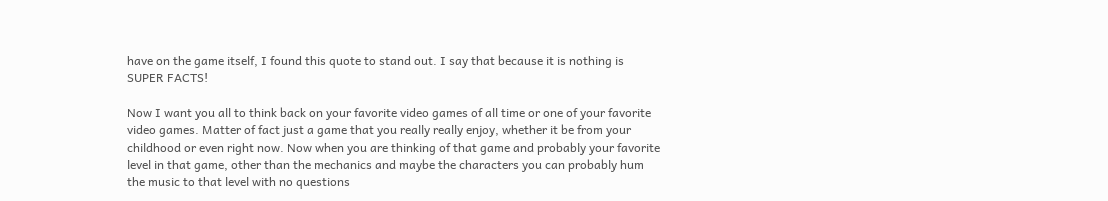have on the game itself, I found this quote to stand out. I say that because it is nothing is SUPER FACTS!

Now I want you all to think back on your favorite video games of all time or one of your favorite video games. Matter of fact just a game that you really really enjoy, whether it be from your childhood or even right now. Now when you are thinking of that game and probably your favorite level in that game, other than the mechanics and maybe the characters you can probably hum the music to that level with no questions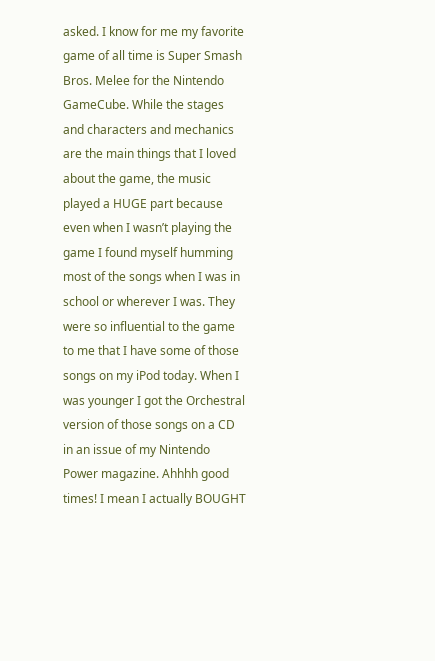asked. I know for me my favorite game of all time is Super Smash Bros. Melee for the Nintendo GameCube. While the stages and characters and mechanics are the main things that I loved about the game, the music played a HUGE part because even when I wasn’t playing the game I found myself humming most of the songs when I was in school or wherever I was. They were so influential to the game to me that I have some of those songs on my iPod today. When I was younger I got the Orchestral version of those songs on a CD in an issue of my Nintendo Power magazine. Ahhhh good times! I mean I actually BOUGHT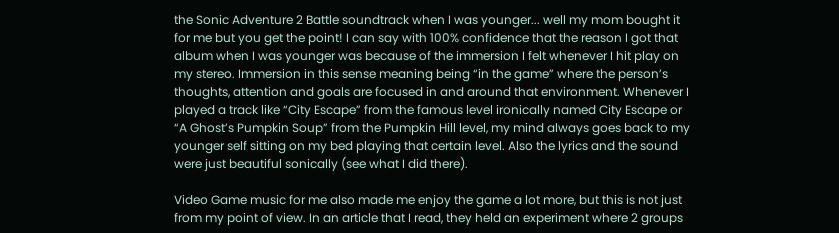the Sonic Adventure 2 Battle soundtrack when I was younger... well my mom bought it for me but you get the point! I can say with 100% confidence that the reason I got that album when I was younger was because of the immersion I felt whenever I hit play on my stereo. Immersion in this sense meaning being “in the game” where the person’s thoughts, attention and goals are focused in and around that environment. Whenever I played a track like “City Escape” from the famous level ironically named City Escape or “A Ghost’s Pumpkin Soup” from the Pumpkin Hill level, my mind always goes back to my younger self sitting on my bed playing that certain level. Also the lyrics and the sound were just beautiful sonically (see what I did there).

Video Game music for me also made me enjoy the game a lot more, but this is not just from my point of view. In an article that I read, they held an experiment where 2 groups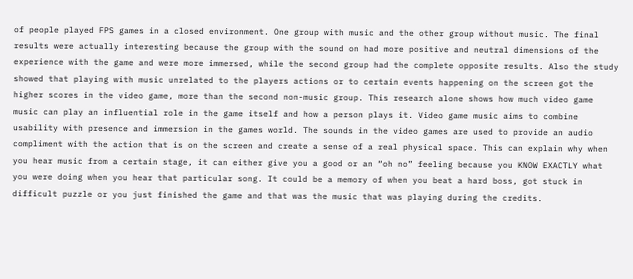of people played FPS games in a closed environment. One group with music and the other group without music. The final results were actually interesting because the group with the sound on had more positive and neutral dimensions of the experience with the game and were more immersed, while the second group had the complete opposite results. Also the study showed that playing with music unrelated to the players actions or to certain events happening on the screen got the higher scores in the video game, more than the second non-music group. This research alone shows how much video game music can play an influential role in the game itself and how a person plays it. Video game music aims to combine usability with presence and immersion in the games world. The sounds in the video games are used to provide an audio compliment with the action that is on the screen and create a sense of a real physical space. This can explain why when you hear music from a certain stage, it can either give you a good or an “oh no” feeling because you KNOW EXACTLY what you were doing when you hear that particular song. It could be a memory of when you beat a hard boss, got stuck in difficult puzzle or you just finished the game and that was the music that was playing during the credits.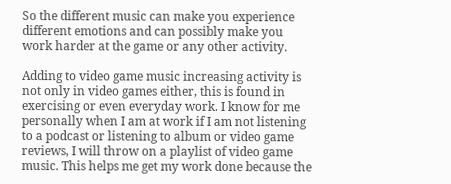So the different music can make you experience different emotions and can possibly make you work harder at the game or any other activity.

Adding to video game music increasing activity is not only in video games either, this is found in exercising or even everyday work. I know for me personally when I am at work if I am not listening to a podcast or listening to album or video game reviews, I will throw on a playlist of video game music. This helps me get my work done because the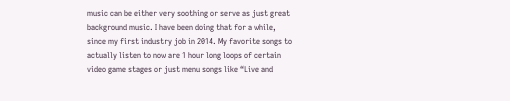music can be either very soothing or serve as just great background music. I have been doing that for a while, since my first industry job in 2014. My favorite songs to actually listen to now are 1 hour long loops of certain video game stages or just menu songs like “Live and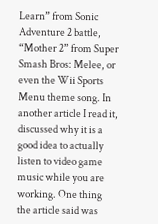Learn” from Sonic Adventure 2 battle, “Mother 2” from Super Smash Bros: Melee, or even the Wii Sports Menu theme song. In another article I read it, discussed why it is a good idea to actually listen to video game music while you are working. One thing the article said was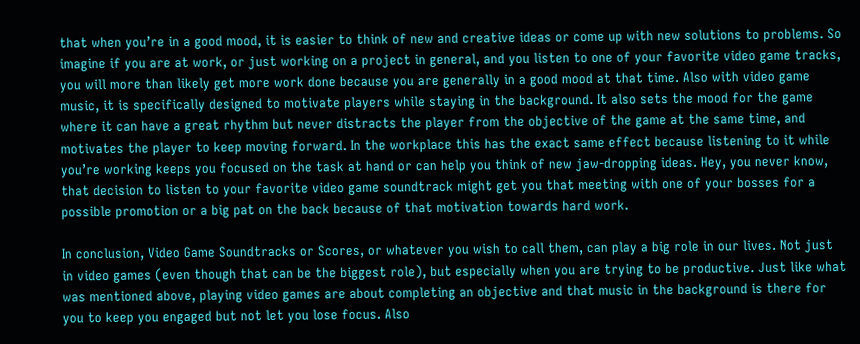that when you’re in a good mood, it is easier to think of new and creative ideas or come up with new solutions to problems. So imagine if you are at work, or just working on a project in general, and you listen to one of your favorite video game tracks, you will more than likely get more work done because you are generally in a good mood at that time. Also with video game music, it is specifically designed to motivate players while staying in the background. It also sets the mood for the game where it can have a great rhythm but never distracts the player from the objective of the game at the same time, and motivates the player to keep moving forward. In the workplace this has the exact same effect because listening to it while you’re working keeps you focused on the task at hand or can help you think of new jaw-dropping ideas. Hey, you never know, that decision to listen to your favorite video game soundtrack might get you that meeting with one of your bosses for a possible promotion or a big pat on the back because of that motivation towards hard work.

In conclusion, Video Game Soundtracks or Scores, or whatever you wish to call them, can play a big role in our lives. Not just in video games (even though that can be the biggest role), but especially when you are trying to be productive. Just like what was mentioned above, playing video games are about completing an objective and that music in the background is there for you to keep you engaged but not let you lose focus. Also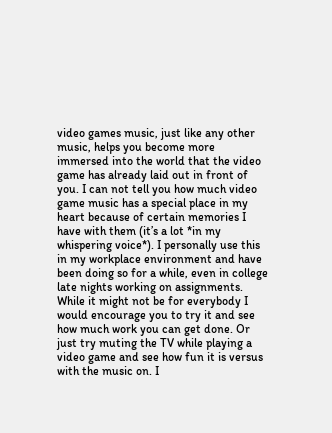video games music, just like any other music, helps you become more immersed into the world that the video game has already laid out in front of you. I can not tell you how much video game music has a special place in my heart because of certain memories I have with them (it’s a lot *in my whispering voice*). I personally use this in my workplace environment and have been doing so for a while, even in college late nights working on assignments. While it might not be for everybody I would encourage you to try it and see how much work you can get done. Or just try muting the TV while playing a video game and see how fun it is versus with the music on. I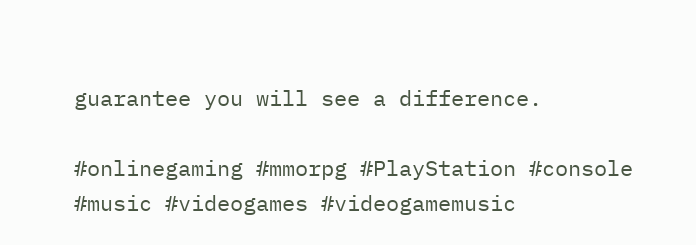guarantee you will see a difference.

#onlinegaming #mmorpg #PlayStation #console #music #videogames #videogamemusic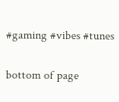#gaming #vibes #tunes

bottom of page